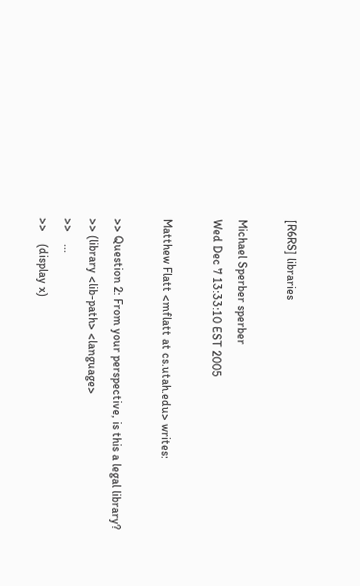[R6RS] libraries

Michael Sperber sperber
Wed Dec 7 13:33:10 EST 2005

Matthew Flatt <mflatt at cs.utah.edu> writes:

>> Question 2: From your perspective, is this a legal library?
>> (library <lib-path> <language>
>>    ...
>>    (display x)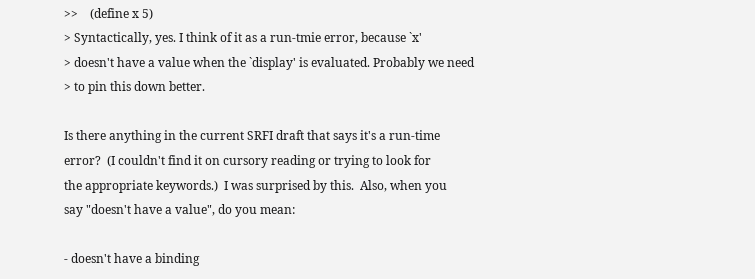>>    (define x 5)
> Syntactically, yes. I think of it as a run-tmie error, because `x'
> doesn't have a value when the `display' is evaluated. Probably we need
> to pin this down better.

Is there anything in the current SRFI draft that says it's a run-time
error?  (I couldn't find it on cursory reading or trying to look for
the appropriate keywords.)  I was surprised by this.  Also, when you
say "doesn't have a value", do you mean:

- doesn't have a binding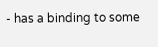- has a binding to some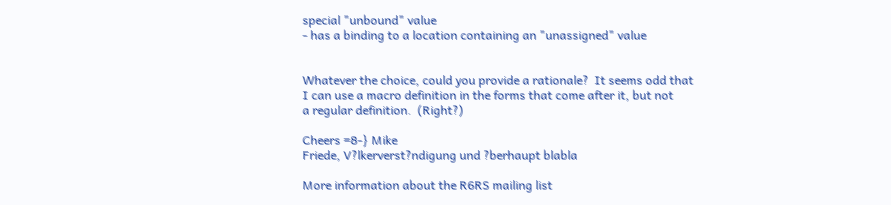special "unbound" value
- has a binding to a location containing an "unassigned" value


Whatever the choice, could you provide a rationale?  It seems odd that
I can use a macro definition in the forms that come after it, but not
a regular definition.  (Right?)

Cheers =8-} Mike
Friede, V?lkerverst?ndigung und ?berhaupt blabla

More information about the R6RS mailing list